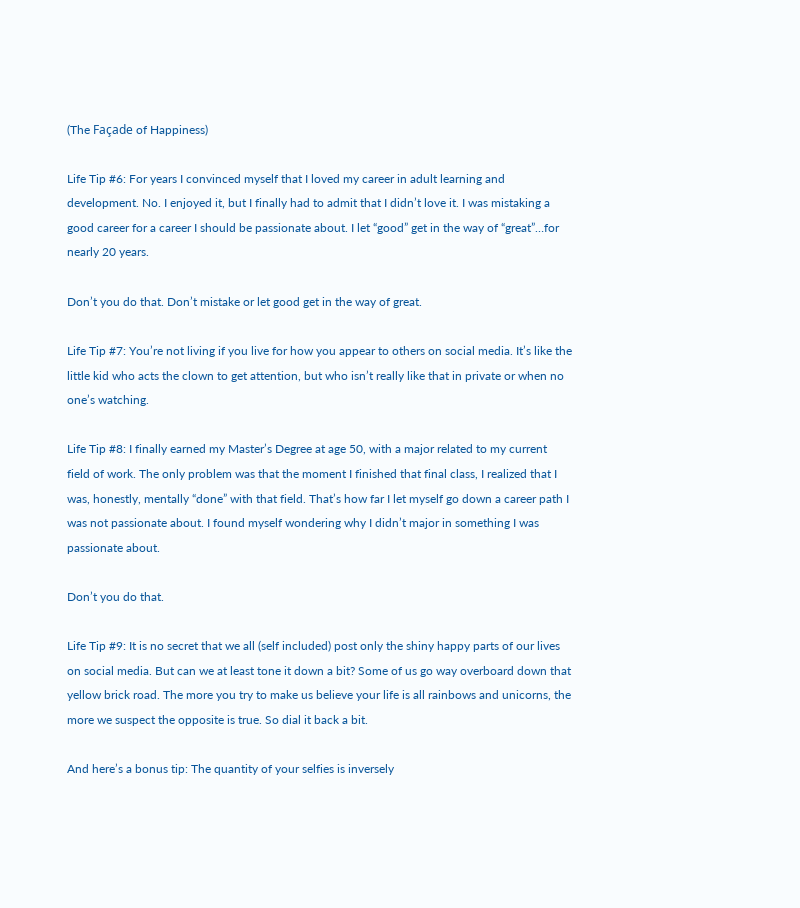(The Façade of Happiness)

Life Tip #6: For years I convinced myself that I loved my career in adult learning and development. No. I enjoyed it, but I finally had to admit that I didn’t love it. I was mistaking a good career for a career I should be passionate about. I let “good” get in the way of “great”…for nearly 20 years.

Don’t you do that. Don’t mistake or let good get in the way of great.

Life Tip #7: You’re not living if you live for how you appear to others on social media. It’s like the little kid who acts the clown to get attention, but who isn’t really like that in private or when no one’s watching.

Life Tip #8: I finally earned my Master’s Degree at age 50, with a major related to my current field of work. The only problem was that the moment I finished that final class, I realized that I was, honestly, mentally “done” with that field. That’s how far I let myself go down a career path I was not passionate about. I found myself wondering why I didn’t major in something I was passionate about.

Don’t you do that.

Life Tip #9: It is no secret that we all (self included) post only the shiny happy parts of our lives on social media. But can we at least tone it down a bit? Some of us go way overboard down that yellow brick road. The more you try to make us believe your life is all rainbows and unicorns, the more we suspect the opposite is true. So dial it back a bit.

And here’s a bonus tip: The quantity of your selfies is inversely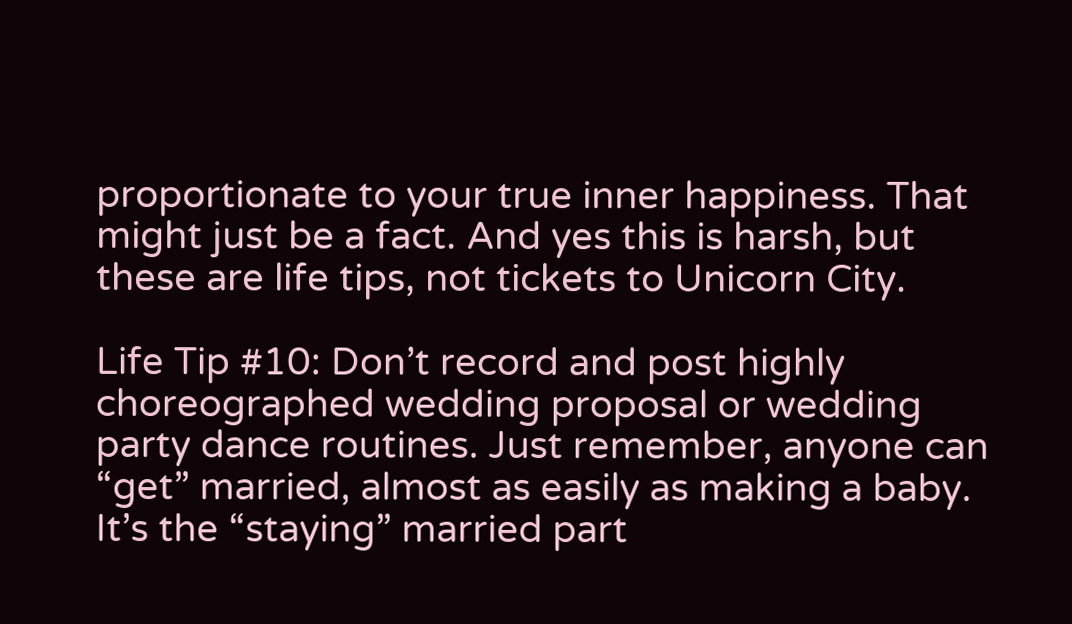proportionate to your true inner happiness. That might just be a fact. And yes this is harsh, but these are life tips, not tickets to Unicorn City.

Life Tip #10: Don’t record and post highly choreographed wedding proposal or wedding party dance routines. Just remember, anyone can “get” married, almost as easily as making a baby. It’s the “staying” married part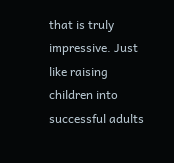that is truly impressive. Just like raising children into successful adults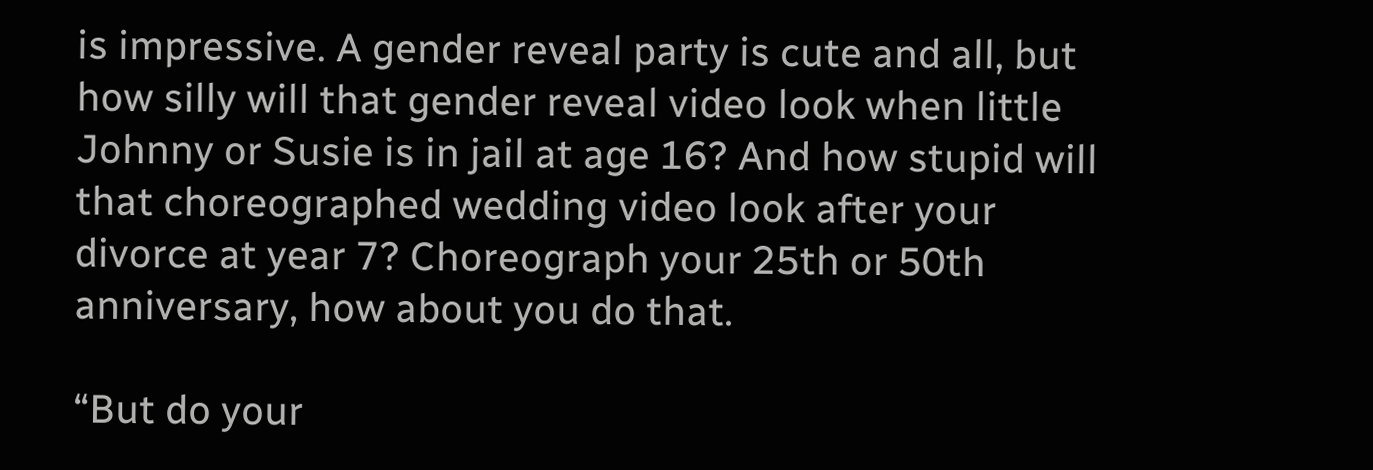is impressive. A gender reveal party is cute and all, but how silly will that gender reveal video look when little Johnny or Susie is in jail at age 16? And how stupid will that choreographed wedding video look after your divorce at year 7? Choreograph your 25th or 50th anniversary, how about you do that.

“But do your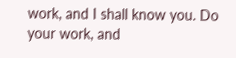work, and I shall know you. Do your work, and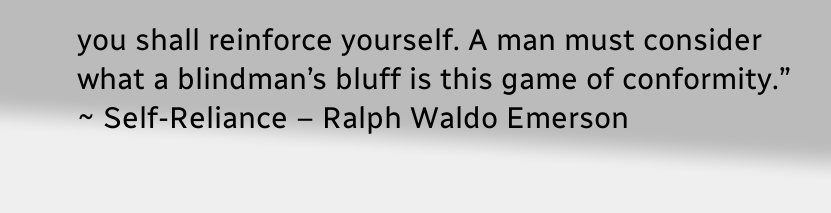you shall reinforce yourself. A man must consider what a blindman’s bluff is this game of conformity.” ~ Self-Reliance – Ralph Waldo Emerson